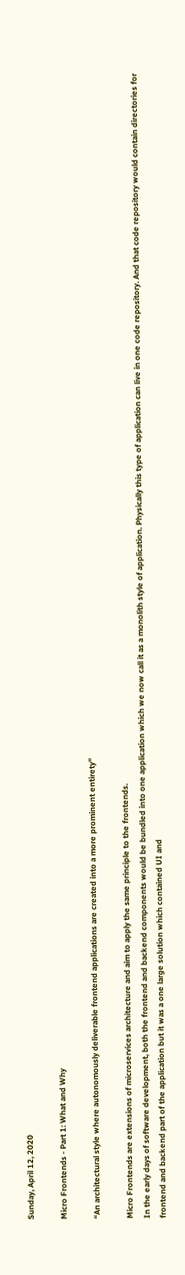Sunday, April 12, 2020

Micro Frontends - Part 1: What and Why

“An architectural style where autonomously deliverable frontend applications are created into a more prominent entirety”

Micro Frontends are extensions of microservices architecture and aim to apply the same principle to the frontends.
In the early days of software development, both the frontend and backend components would be bundled into one application which we now call it as a monolith style of application. Physically this type of application can live in one code repository. And that code repository would contain directories for frontend and backend part of the application but it was a one large solution which contained UI and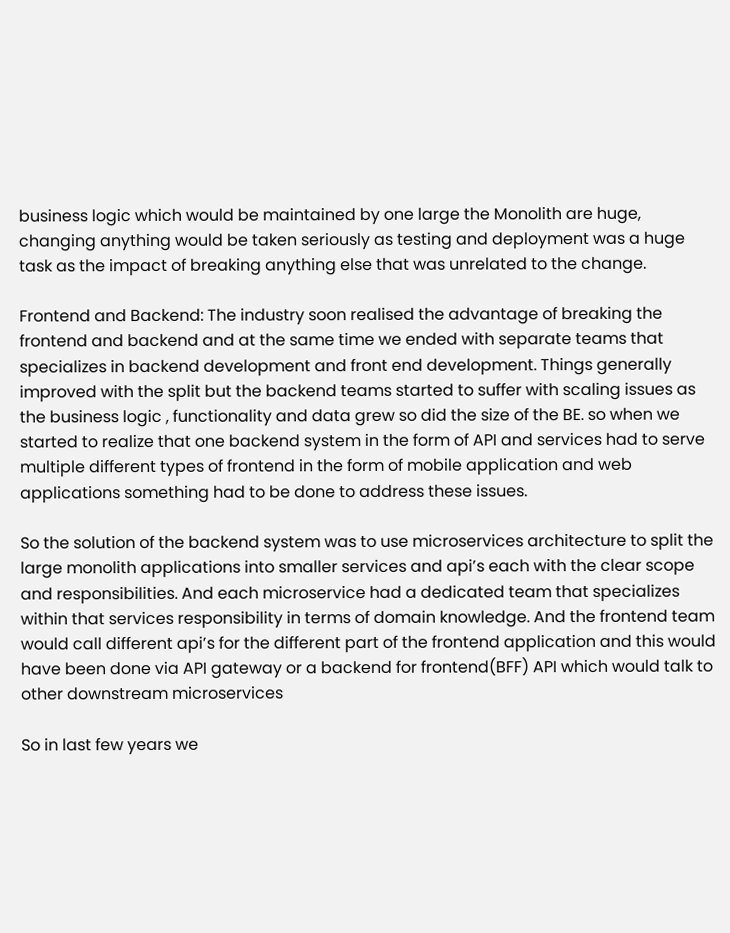business logic which would be maintained by one large the Monolith are huge, changing anything would be taken seriously as testing and deployment was a huge task as the impact of breaking anything else that was unrelated to the change.

Frontend and Backend: The industry soon realised the advantage of breaking the frontend and backend and at the same time we ended with separate teams that specializes in backend development and front end development. Things generally improved with the split but the backend teams started to suffer with scaling issues as the business logic , functionality and data grew so did the size of the BE. so when we started to realize that one backend system in the form of API and services had to serve multiple different types of frontend in the form of mobile application and web applications something had to be done to address these issues.

So the solution of the backend system was to use microservices architecture to split the large monolith applications into smaller services and api’s each with the clear scope and responsibilities. And each microservice had a dedicated team that specializes within that services responsibility in terms of domain knowledge. And the frontend team would call different api’s for the different part of the frontend application and this would have been done via API gateway or a backend for frontend(BFF) API which would talk to other downstream microservices

So in last few years we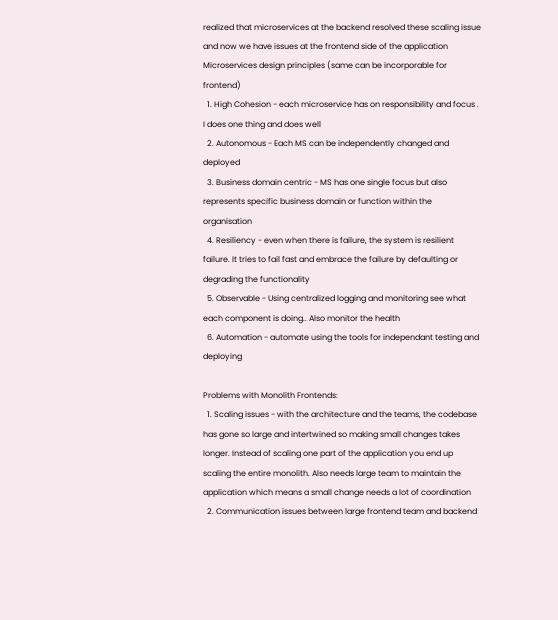realized that microservices at the backend resolved these scaling issue and now we have issues at the frontend side of the application
Microservices design principles (same can be incorporable for frontend)
  1. High Cohesion - each microservice has on responsibility and focus . I does one thing and does well
  2. Autonomous - Each MS can be independently changed and deployed
  3. Business domain centric - MS has one single focus but also represents specific business domain or function within the organisation
  4. Resiliency - even when there is failure, the system is resilient failure. It tries to fail fast and embrace the failure by defaulting or degrading the functionality
  5. Observable - Using centralized logging and monitoring see what each component is doing.. Also monitor the health
  6. Automation - automate using the tools for independant testing and deploying

Problems with Monolith Frontends:
  1. Scaling issues - with the architecture and the teams, the codebase has gone so large and intertwined so making small changes takes longer. Instead of scaling one part of the application you end up scaling the entire monolith. Also needs large team to maintain the application which means a small change needs a lot of coordination
  2. Communication issues between large frontend team and backend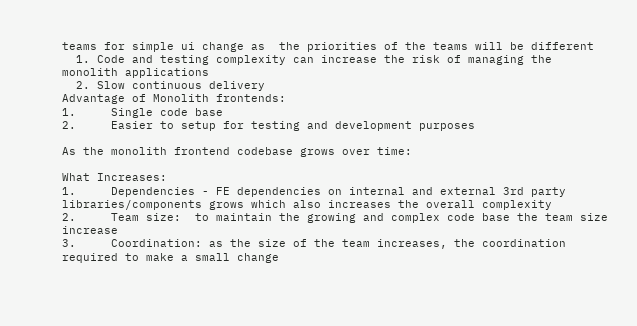teams for simple ui change as  the priorities of the teams will be different
  1. Code and testing complexity can increase the risk of managing the monolith applications
  2. Slow continuous delivery
Advantage of Monolith frontends:
1.     Single code base
2.     Easier to setup for testing and development purposes

As the monolith frontend codebase grows over time:

What Increases:
1.     Dependencies - FE dependencies on internal and external 3rd party libraries/components grows which also increases the overall complexity
2.     Team size:  to maintain the growing and complex code base the team size increase
3.     Coordination: as the size of the team increases, the coordination required to make a small change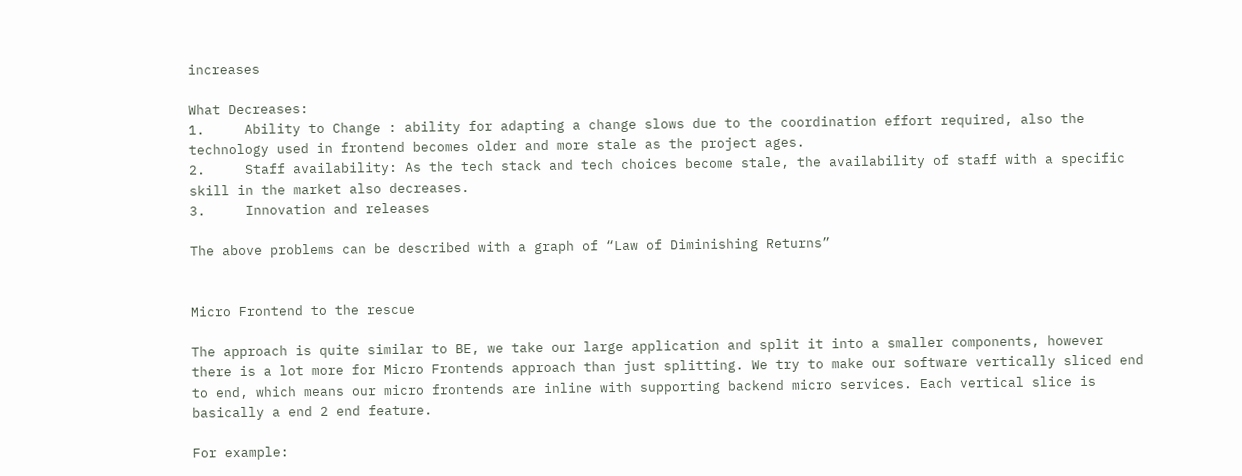increases

What Decreases:
1.     Ability to Change : ability for adapting a change slows due to the coordination effort required, also the technology used in frontend becomes older and more stale as the project ages.
2.     Staff availability: As the tech stack and tech choices become stale, the availability of staff with a specific skill in the market also decreases.
3.     Innovation and releases

The above problems can be described with a graph of “Law of Diminishing Returns”


Micro Frontend to the rescue

The approach is quite similar to BE, we take our large application and split it into a smaller components, however there is a lot more for Micro Frontends approach than just splitting. We try to make our software vertically sliced end to end, which means our micro frontends are inline with supporting backend micro services. Each vertical slice is basically a end 2 end feature.

For example: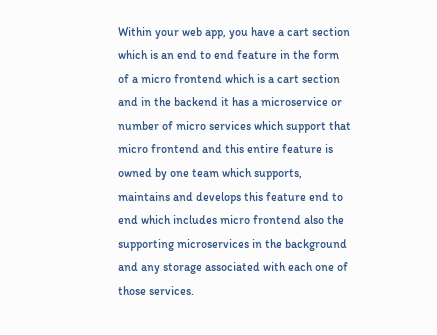Within your web app, you have a cart section which is an end to end feature in the form of a micro frontend which is a cart section and in the backend it has a microservice or number of micro services which support that micro frontend and this entire feature is owned by one team which supports, maintains and develops this feature end to end which includes micro frontend also the supporting microservices in the background and any storage associated with each one of those services.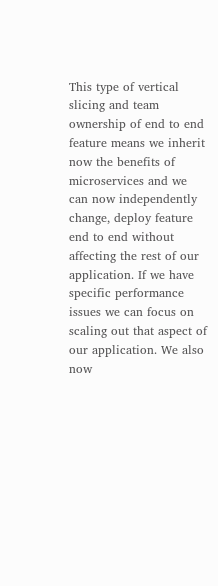This type of vertical slicing and team ownership of end to end feature means we inherit now the benefits of microservices and we can now independently change, deploy feature end to end without affecting the rest of our application. If we have specific performance issues we can focus on scaling out that aspect of our application. We also now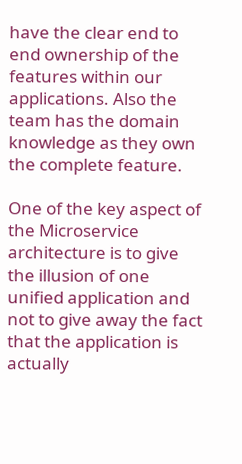have the clear end to end ownership of the features within our applications. Also the team has the domain knowledge as they own the complete feature.

One of the key aspect of the Microservice architecture is to give the illusion of one unified application and not to give away the fact that the application is actually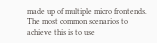made up of multiple micro frontends. The most common scenarios to achieve this is to use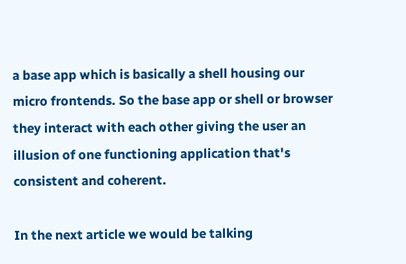a base app which is basically a shell housing our micro frontends. So the base app or shell or browser they interact with each other giving the user an illusion of one functioning application that's consistent and coherent.

In the next article we would be talking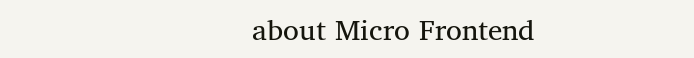about Micro Frontend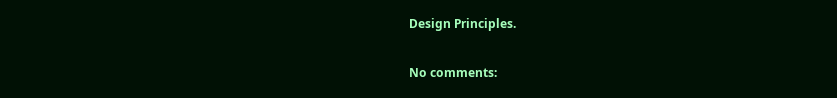Design Principles.

No comments: